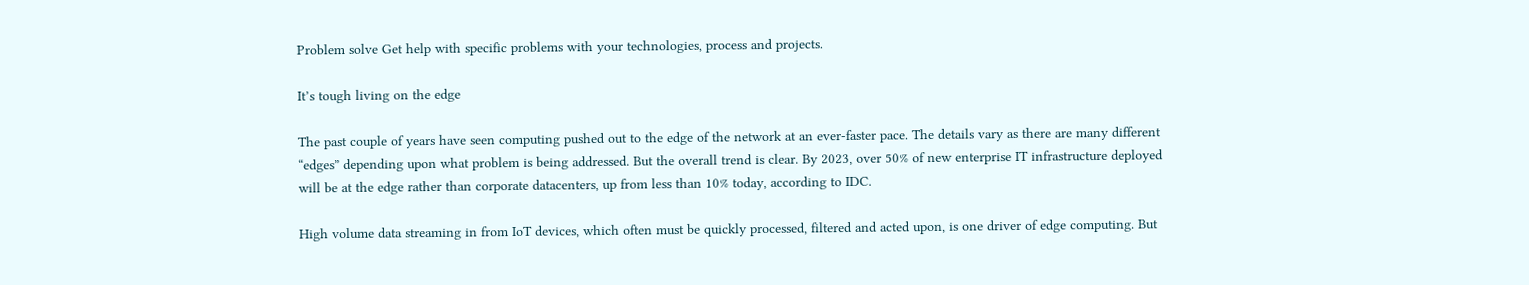Problem solve Get help with specific problems with your technologies, process and projects.

It’s tough living on the edge

The past couple of years have seen computing pushed out to the edge of the network at an ever-faster pace. The details vary as there are many different “edges” depending upon what problem is being addressed. But the overall trend is clear. By 2023, over 50% of new enterprise IT infrastructure deployed will be at the edge rather than corporate datacenters, up from less than 10% today, according to IDC.

High volume data streaming in from IoT devices, which often must be quickly processed, filtered and acted upon, is one driver of edge computing. But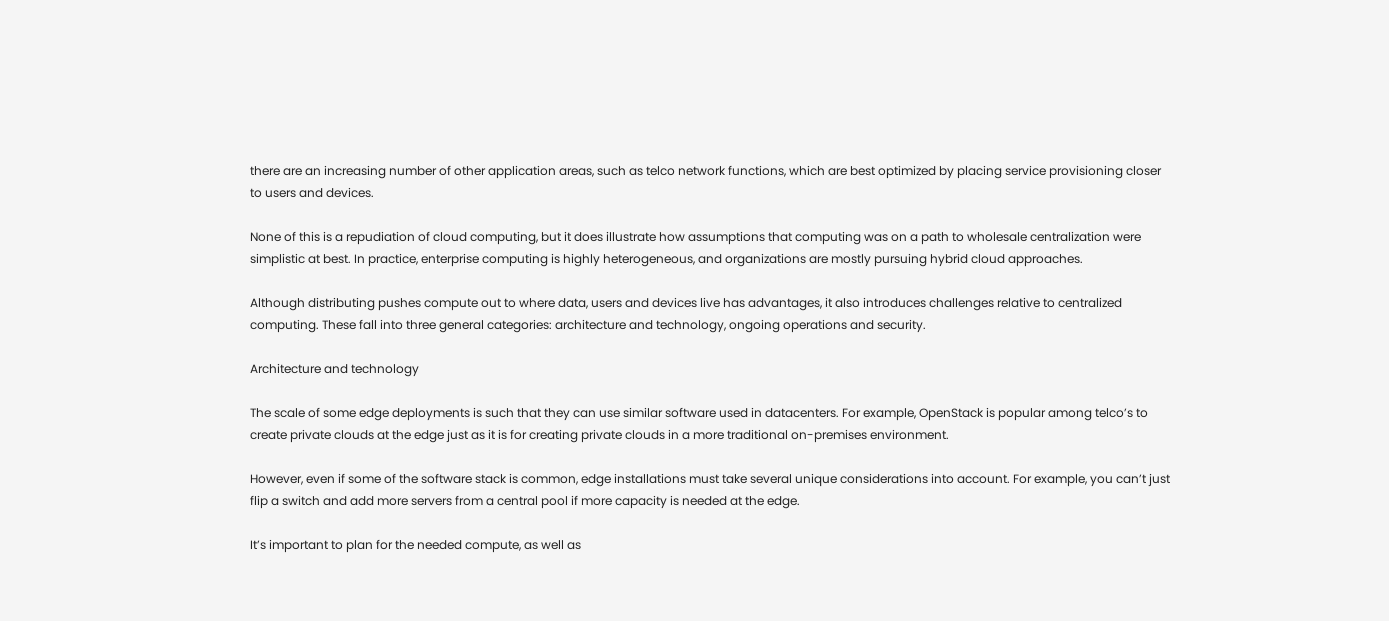there are an increasing number of other application areas, such as telco network functions, which are best optimized by placing service provisioning closer to users and devices.

None of this is a repudiation of cloud computing, but it does illustrate how assumptions that computing was on a path to wholesale centralization were simplistic at best. In practice, enterprise computing is highly heterogeneous, and organizations are mostly pursuing hybrid cloud approaches.

Although distributing pushes compute out to where data, users and devices live has advantages, it also introduces challenges relative to centralized computing. These fall into three general categories: architecture and technology, ongoing operations and security.

Architecture and technology

The scale of some edge deployments is such that they can use similar software used in datacenters. For example, OpenStack is popular among telco’s to create private clouds at the edge just as it is for creating private clouds in a more traditional on-premises environment.

However, even if some of the software stack is common, edge installations must take several unique considerations into account. For example, you can’t just flip a switch and add more servers from a central pool if more capacity is needed at the edge.

It’s important to plan for the needed compute, as well as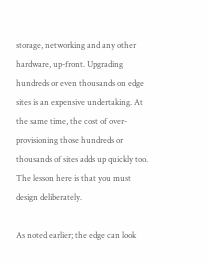storage, networking and any other hardware, up-front. Upgrading hundreds or even thousands on edge sites is an expensive undertaking. At the same time, the cost of over-provisioning those hundreds or thousands of sites adds up quickly too. The lesson here is that you must design deliberately.

As noted earlier; the edge can look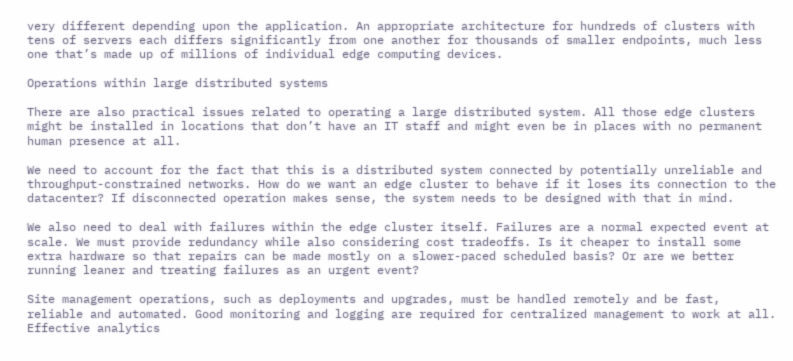very different depending upon the application. An appropriate architecture for hundreds of clusters with tens of servers each differs significantly from one another for thousands of smaller endpoints, much less one that’s made up of millions of individual edge computing devices.

Operations within large distributed systems

There are also practical issues related to operating a large distributed system. All those edge clusters might be installed in locations that don’t have an IT staff and might even be in places with no permanent human presence at all.

We need to account for the fact that this is a distributed system connected by potentially unreliable and throughput-constrained networks. How do we want an edge cluster to behave if it loses its connection to the datacenter? If disconnected operation makes sense, the system needs to be designed with that in mind.

We also need to deal with failures within the edge cluster itself. Failures are a normal expected event at scale. We must provide redundancy while also considering cost tradeoffs. Is it cheaper to install some extra hardware so that repairs can be made mostly on a slower-paced scheduled basis? Or are we better running leaner and treating failures as an urgent event?

Site management operations, such as deployments and upgrades, must be handled remotely and be fast, reliable and automated. Good monitoring and logging are required for centralized management to work at all. Effective analytics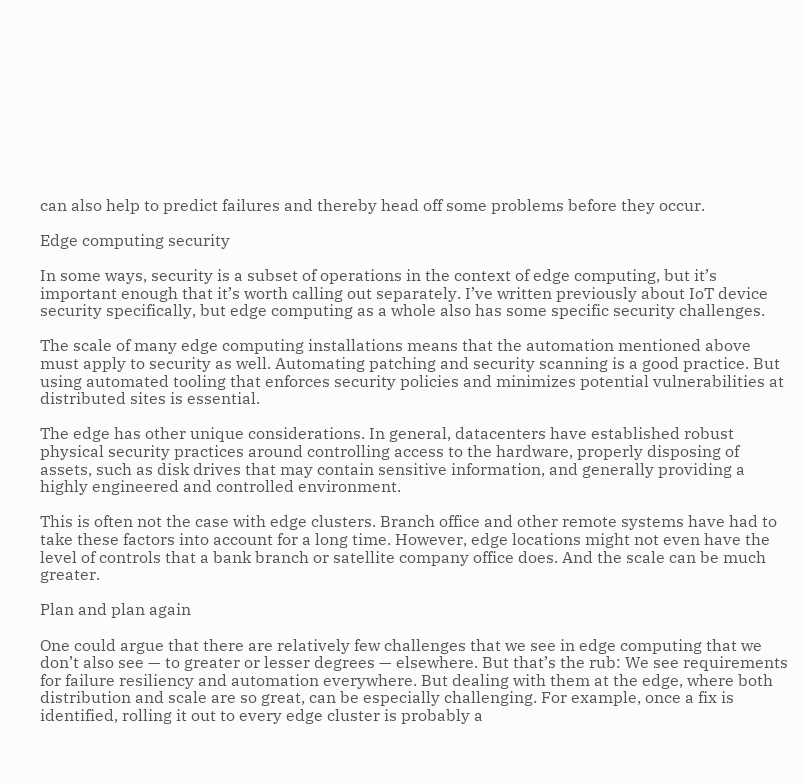can also help to predict failures and thereby head off some problems before they occur.

Edge computing security

In some ways, security is a subset of operations in the context of edge computing, but it’s important enough that it’s worth calling out separately. I’ve written previously about IoT device security specifically, but edge computing as a whole also has some specific security challenges.

The scale of many edge computing installations means that the automation mentioned above must apply to security as well. Automating patching and security scanning is a good practice. But using automated tooling that enforces security policies and minimizes potential vulnerabilities at distributed sites is essential.

The edge has other unique considerations. In general, datacenters have established robust physical security practices around controlling access to the hardware, properly disposing of assets, such as disk drives that may contain sensitive information, and generally providing a highly engineered and controlled environment.

This is often not the case with edge clusters. Branch office and other remote systems have had to take these factors into account for a long time. However, edge locations might not even have the level of controls that a bank branch or satellite company office does. And the scale can be much greater.

Plan and plan again

One could argue that there are relatively few challenges that we see in edge computing that we don’t also see — to greater or lesser degrees — elsewhere. But that’s the rub: We see requirements for failure resiliency and automation everywhere. But dealing with them at the edge, where both distribution and scale are so great, can be especially challenging. For example, once a fix is identified, rolling it out to every edge cluster is probably a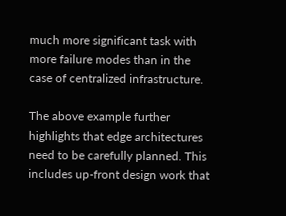much more significant task with more failure modes than in the case of centralized infrastructure.

The above example further highlights that edge architectures need to be carefully planned. This includes up-front design work that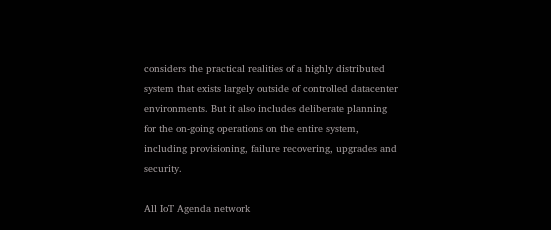considers the practical realities of a highly distributed system that exists largely outside of controlled datacenter environments. But it also includes deliberate planning for the on-going operations on the entire system, including provisioning, failure recovering, upgrades and security.

All IoT Agenda network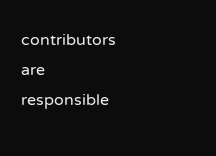contributors are responsible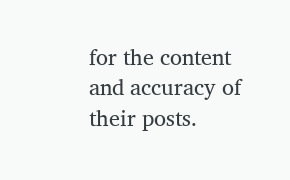for the content and accuracy of their posts.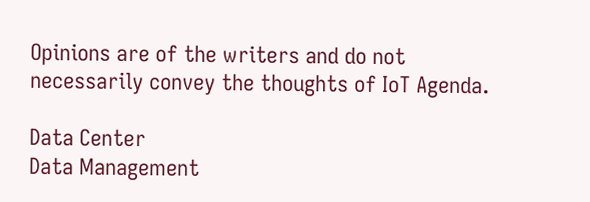Opinions are of the writers and do not necessarily convey the thoughts of IoT Agenda.

Data Center
Data Management